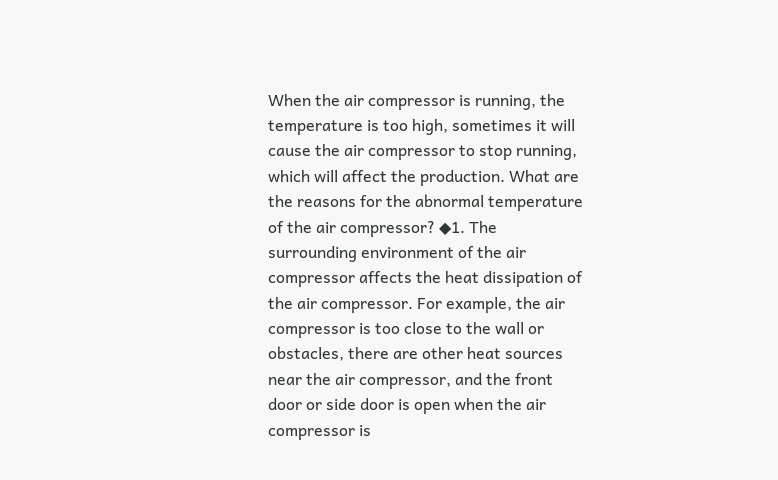When the air compressor is running, the temperature is too high, sometimes it will cause the air compressor to stop running, which will affect the production. What are the reasons for the abnormal temperature of the air compressor? ◆1. The surrounding environment of the air compressor affects the heat dissipation of the air compressor. For example, the air compressor is too close to the wall or obstacles, there are other heat sources near the air compressor, and the front door or side door is open when the air compressor is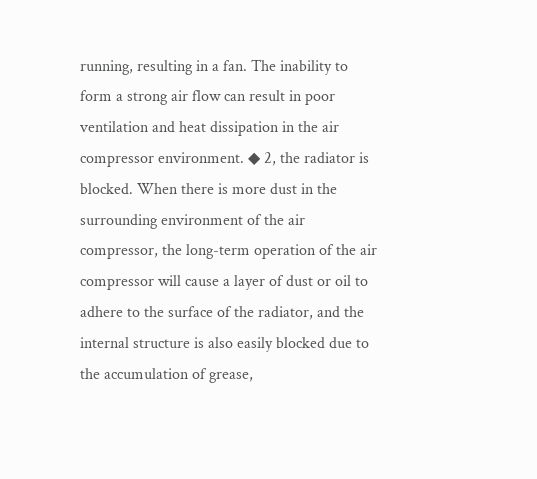running, resulting in a fan. The inability to form a strong air flow can result in poor ventilation and heat dissipation in the air compressor environment. ◆ 2, the radiator is blocked. When there is more dust in the surrounding environment of the air compressor, the long-term operation of the air compressor will cause a layer of dust or oil to adhere to the surface of the radiator, and the internal structure is also easily blocked due to the accumulation of grease,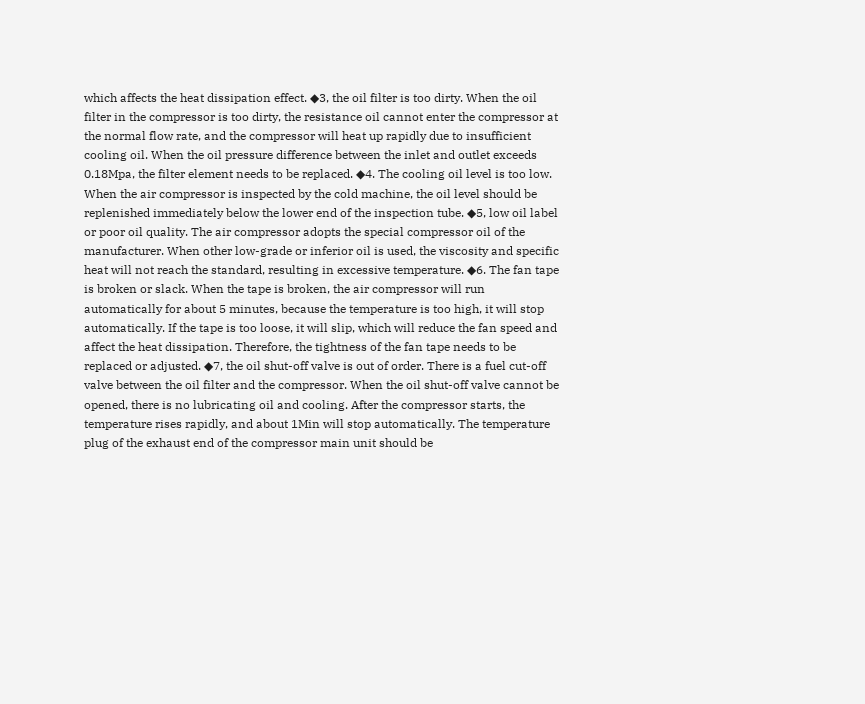which affects the heat dissipation effect. ◆3, the oil filter is too dirty. When the oil filter in the compressor is too dirty, the resistance oil cannot enter the compressor at the normal flow rate, and the compressor will heat up rapidly due to insufficient cooling oil. When the oil pressure difference between the inlet and outlet exceeds 0.18Mpa, the filter element needs to be replaced. ◆4. The cooling oil level is too low. When the air compressor is inspected by the cold machine, the oil level should be replenished immediately below the lower end of the inspection tube. ◆5, low oil label or poor oil quality. The air compressor adopts the special compressor oil of the manufacturer. When other low-grade or inferior oil is used, the viscosity and specific heat will not reach the standard, resulting in excessive temperature. ◆6. The fan tape is broken or slack. When the tape is broken, the air compressor will run automatically for about 5 minutes, because the temperature is too high, it will stop automatically. If the tape is too loose, it will slip, which will reduce the fan speed and affect the heat dissipation. Therefore, the tightness of the fan tape needs to be replaced or adjusted. ◆7, the oil shut-off valve is out of order. There is a fuel cut-off valve between the oil filter and the compressor. When the oil shut-off valve cannot be opened, there is no lubricating oil and cooling. After the compressor starts, the temperature rises rapidly, and about 1Min will stop automatically. The temperature plug of the exhaust end of the compressor main unit should be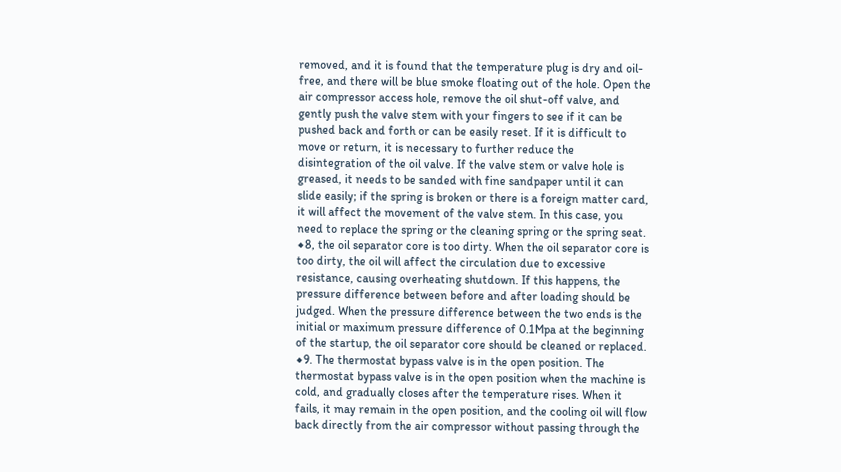removed, and it is found that the temperature plug is dry and oil-free, and there will be blue smoke floating out of the hole. Open the air compressor access hole, remove the oil shut-off valve, and gently push the valve stem with your fingers to see if it can be pushed back and forth or can be easily reset. If it is difficult to move or return, it is necessary to further reduce the disintegration of the oil valve. If the valve stem or valve hole is greased, it needs to be sanded with fine sandpaper until it can slide easily; if the spring is broken or there is a foreign matter card, it will affect the movement of the valve stem. In this case, you need to replace the spring or the cleaning spring or the spring seat. ◆8, the oil separator core is too dirty. When the oil separator core is too dirty, the oil will affect the circulation due to excessive resistance, causing overheating shutdown. If this happens, the pressure difference between before and after loading should be judged. When the pressure difference between the two ends is the initial or maximum pressure difference of 0.1Mpa at the beginning of the startup, the oil separator core should be cleaned or replaced. ◆9. The thermostat bypass valve is in the open position. The thermostat bypass valve is in the open position when the machine is cold, and gradually closes after the temperature rises. When it fails, it may remain in the open position, and the cooling oil will flow back directly from the air compressor without passing through the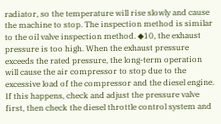radiator, so the temperature will rise slowly and cause the machine to stop. The inspection method is similar to the oil valve inspection method. ◆10, the exhaust pressure is too high. When the exhaust pressure exceeds the rated pressure, the long-term operation will cause the air compressor to stop due to the excessive load of the compressor and the diesel engine. If this happens, check and adjust the pressure valve first, then check the diesel throttle control system and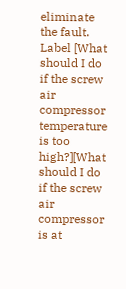eliminate the fault. Label [What should I do if the screw air compressor temperature is too high?][What should I do if the screw air compressor is at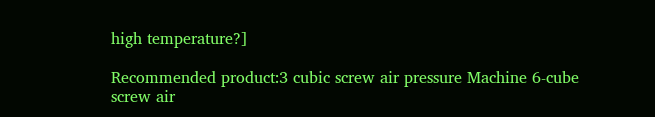high temperature?]

Recommended product:3 cubic screw air pressure Machine 6-cube screw air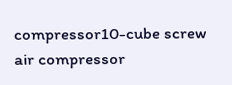compressor10-cube screw air compressor